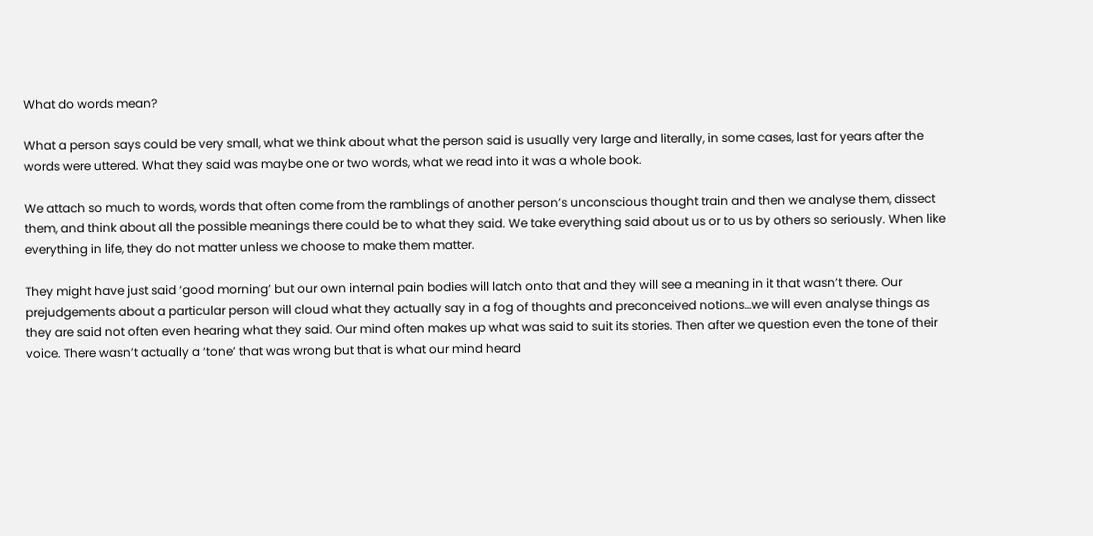What do words mean?

What a person says could be very small, what we think about what the person said is usually very large and literally, in some cases, last for years after the words were uttered. What they said was maybe one or two words, what we read into it was a whole book.

We attach so much to words, words that often come from the ramblings of another person’s unconscious thought train and then we analyse them, dissect them, and think about all the possible meanings there could be to what they said. We take everything said about us or to us by others so seriously. When like everything in life, they do not matter unless we choose to make them matter.

They might have just said ‘good morning’ but our own internal pain bodies will latch onto that and they will see a meaning in it that wasn’t there. Our prejudgements about a particular person will cloud what they actually say in a fog of thoughts and preconceived notions…we will even analyse things as they are said not often even hearing what they said. Our mind often makes up what was said to suit its stories. Then after we question even the tone of their voice. There wasn’t actually a ‘tone’ that was wrong but that is what our mind heard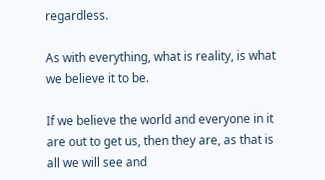regardless.

As with everything, what is reality, is what we believe it to be.

If we believe the world and everyone in it are out to get us, then they are, as that is all we will see and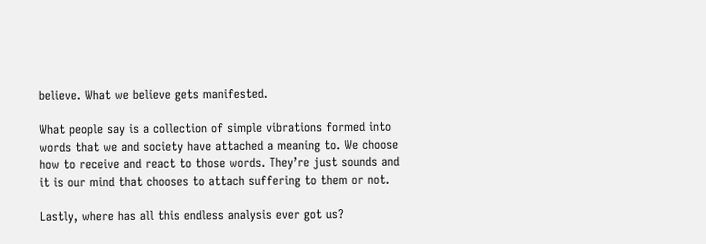believe. What we believe gets manifested.

What people say is a collection of simple vibrations formed into words that we and society have attached a meaning to. We choose how to receive and react to those words. They’re just sounds and it is our mind that chooses to attach suffering to them or not.

Lastly, where has all this endless analysis ever got us?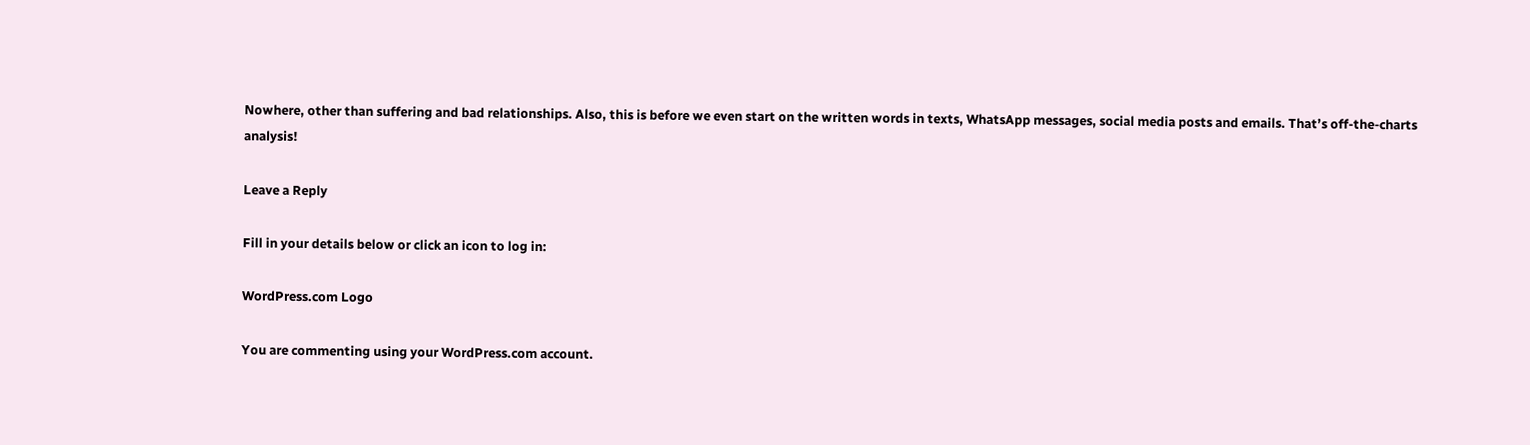Nowhere, other than suffering and bad relationships. Also, this is before we even start on the written words in texts, WhatsApp messages, social media posts and emails. That’s off-the-charts analysis!

Leave a Reply

Fill in your details below or click an icon to log in:

WordPress.com Logo

You are commenting using your WordPress.com account.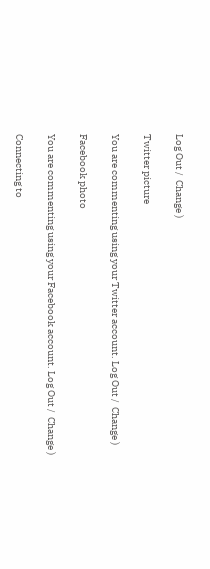Log Out /  Change )

Twitter picture

You are commenting using your Twitter account. Log Out /  Change )

Facebook photo

You are commenting using your Facebook account. Log Out /  Change )

Connecting to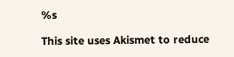%s

This site uses Akismet to reduce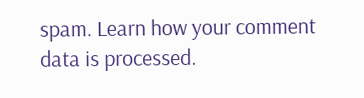spam. Learn how your comment data is processed.